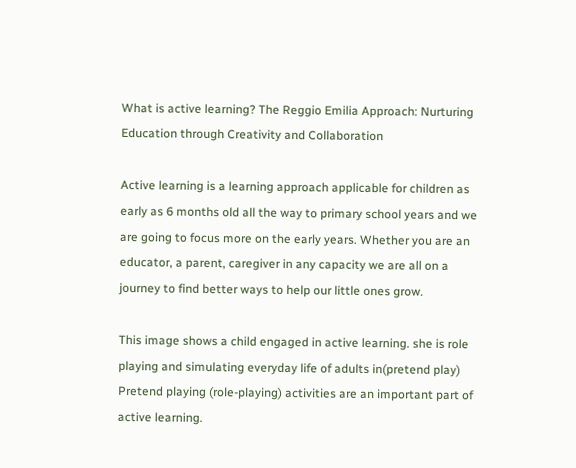What is active learning? The Reggio Emilia Approach: Nurturing Education through Creativity and Collaboration

Active learning is a learning approach applicable for children as early as 6 months old all the way to primary school years and we are going to focus more on the early years. Whether you are an educator, a parent, caregiver in any capacity we are all on a journey to find better ways to help our little ones grow.

This image shows a child engaged in active learning. she is role playing and simulating everyday life of adults in(pretend play)
Pretend playing (role-playing) activities are an important part of active learning.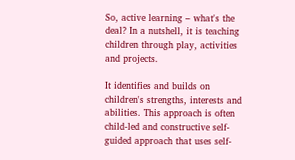So, active learning – what's the deal? In a nutshell, it is teaching children through play, activities and projects.

It identifies and builds on children's strengths, interests and abilities. This approach is often child-led and constructive self-guided approach that uses self-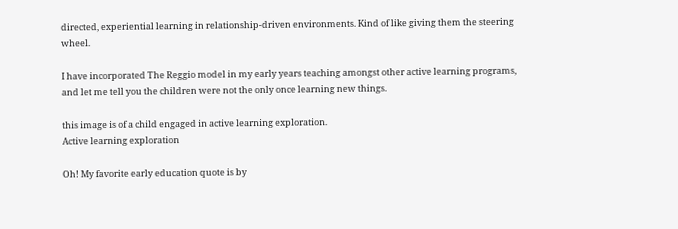directed, experiential learning in relationship-driven environments. Kind of like giving them the steering wheel.

I have incorporated The Reggio model in my early years teaching amongst other active learning programs, and let me tell you the children were not the only once learning new things.

this image is of a child engaged in active learning exploration.
Active learning exploration

Oh! My favorite early education quote is by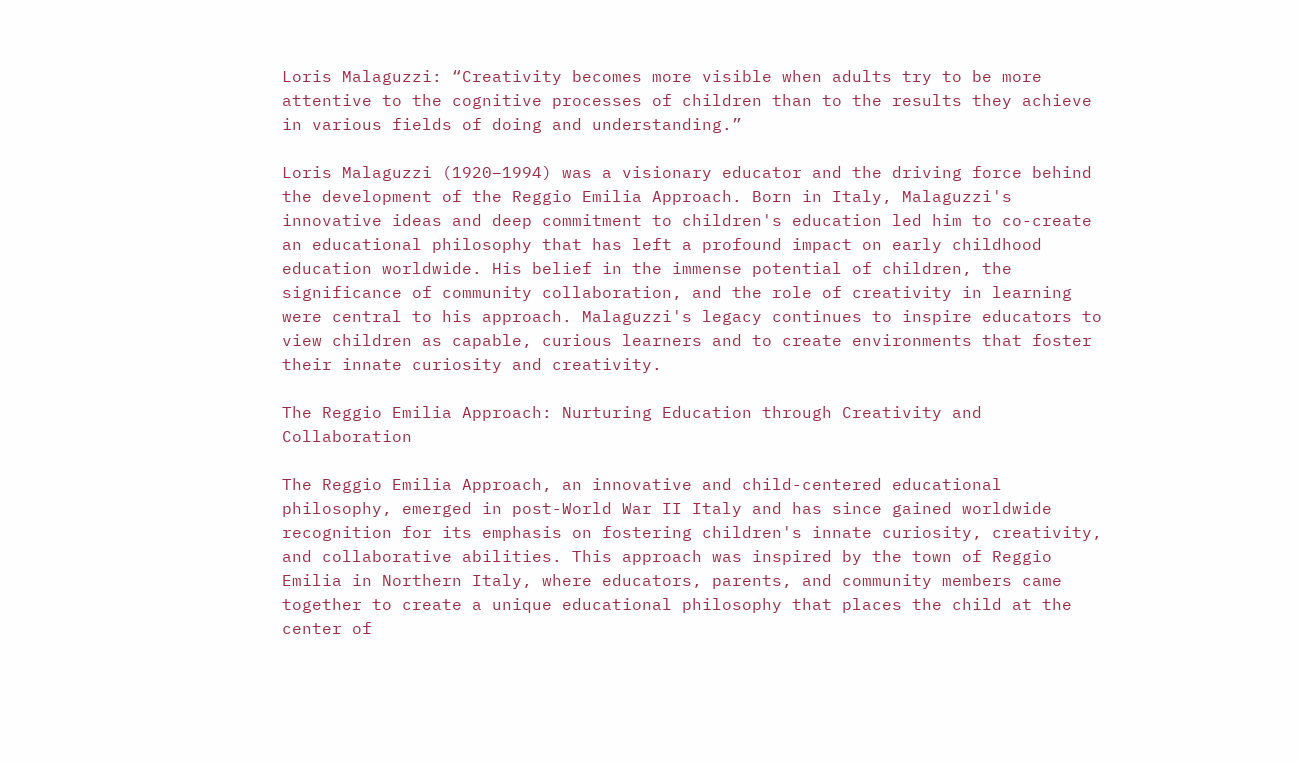Loris Malaguzzi: “Creativity becomes more visible when adults try to be more attentive to the cognitive processes of children than to the results they achieve in various fields of doing and understanding.”

Loris Malaguzzi (1920–1994) was a visionary educator and the driving force behind the development of the Reggio Emilia Approach. Born in Italy, Malaguzzi's innovative ideas and deep commitment to children's education led him to co-create an educational philosophy that has left a profound impact on early childhood education worldwide. His belief in the immense potential of children, the significance of community collaboration, and the role of creativity in learning were central to his approach. Malaguzzi's legacy continues to inspire educators to view children as capable, curious learners and to create environments that foster their innate curiosity and creativity.

The Reggio Emilia Approach: Nurturing Education through Creativity and Collaboration

The Reggio Emilia Approach, an innovative and child-centered educational philosophy, emerged in post-World War II Italy and has since gained worldwide recognition for its emphasis on fostering children's innate curiosity, creativity, and collaborative abilities. This approach was inspired by the town of Reggio Emilia in Northern Italy, where educators, parents, and community members came together to create a unique educational philosophy that places the child at the center of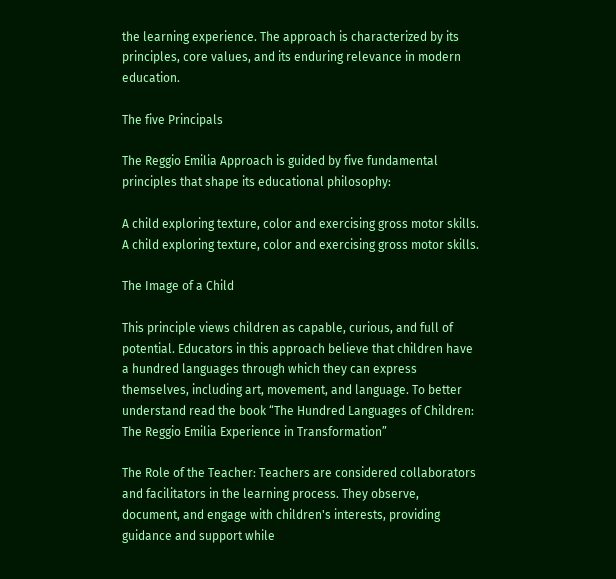the learning experience. The approach is characterized by its principles, core values, and its enduring relevance in modern education.

The five Principals

The Reggio Emilia Approach is guided by five fundamental principles that shape its educational philosophy:

A child exploring texture, color and exercising gross motor skills.
A child exploring texture, color and exercising gross motor skills.

The Image of a Child

This principle views children as capable, curious, and full of potential. Educators in this approach believe that children have a hundred languages through which they can express themselves, including art, movement, and language. To better understand read the book “The Hundred Languages of Children: The Reggio Emilia Experience in Transformation”

The Role of the Teacher: Teachers are considered collaborators and facilitators in the learning process. They observe, document, and engage with children's interests, providing guidance and support while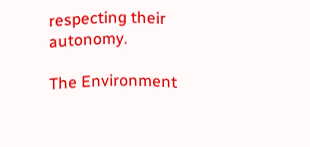respecting their autonomy.

The Environment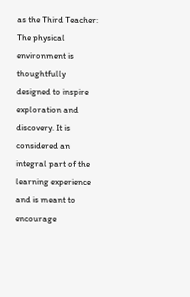as the Third Teacher: The physical environment is thoughtfully designed to inspire exploration and discovery. It is considered an integral part of the learning experience and is meant to encourage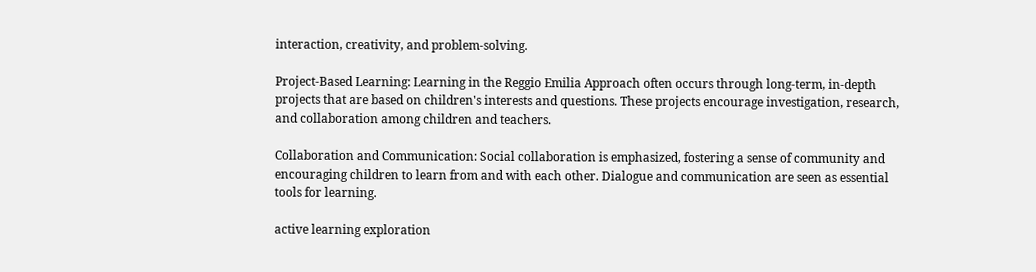interaction, creativity, and problem-solving.

Project-Based Learning: Learning in the Reggio Emilia Approach often occurs through long-term, in-depth projects that are based on children's interests and questions. These projects encourage investigation, research, and collaboration among children and teachers.

Collaboration and Communication: Social collaboration is emphasized, fostering a sense of community and encouraging children to learn from and with each other. Dialogue and communication are seen as essential tools for learning.

active learning exploration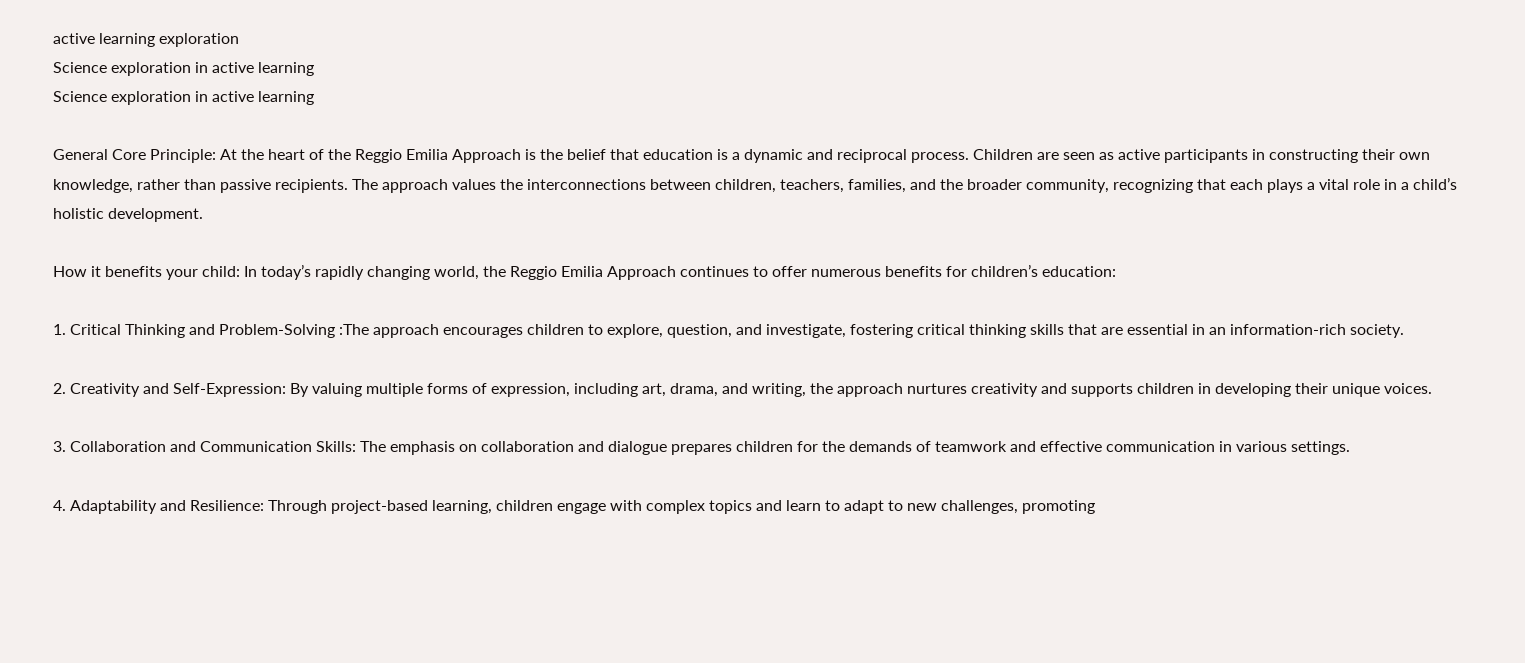active learning exploration
Science exploration in active learning
Science exploration in active learning

General Core Principle: At the heart of the Reggio Emilia Approach is the belief that education is a dynamic and reciprocal process. Children are seen as active participants in constructing their own knowledge, rather than passive recipients. The approach values the interconnections between children, teachers, families, and the broader community, recognizing that each plays a vital role in a child’s holistic development.

How it benefits your child: In today’s rapidly changing world, the Reggio Emilia Approach continues to offer numerous benefits for children’s education:

1. Critical Thinking and Problem-Solving :The approach encourages children to explore, question, and investigate, fostering critical thinking skills that are essential in an information-rich society.

2. Creativity and Self-Expression: By valuing multiple forms of expression, including art, drama, and writing, the approach nurtures creativity and supports children in developing their unique voices.

3. Collaboration and Communication Skills: The emphasis on collaboration and dialogue prepares children for the demands of teamwork and effective communication in various settings.

4. Adaptability and Resilience: Through project-based learning, children engage with complex topics and learn to adapt to new challenges, promoting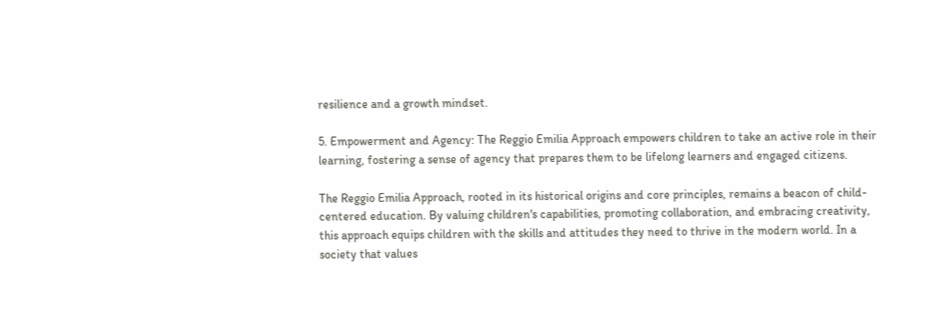resilience and a growth mindset.

5. Empowerment and Agency: The Reggio Emilia Approach empowers children to take an active role in their learning, fostering a sense of agency that prepares them to be lifelong learners and engaged citizens.

The Reggio Emilia Approach, rooted in its historical origins and core principles, remains a beacon of child-centered education. By valuing children's capabilities, promoting collaboration, and embracing creativity, this approach equips children with the skills and attitudes they need to thrive in the modern world. In a society that values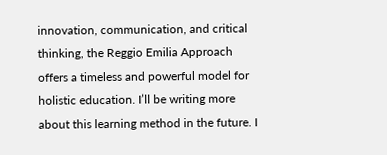innovation, communication, and critical thinking, the Reggio Emilia Approach offers a timeless and powerful model for holistic education. I’ll be writing more about this learning method in the future. I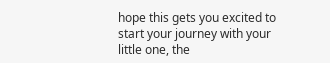hope this gets you excited to start your journey with your little one, the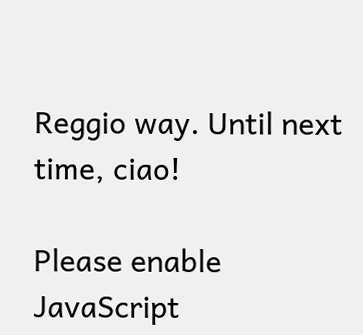Reggio way. Until next time, ciao!

Please enable JavaScript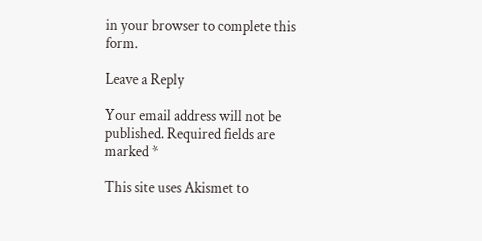in your browser to complete this form.

Leave a Reply

Your email address will not be published. Required fields are marked *

This site uses Akismet to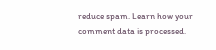reduce spam. Learn how your comment data is processed.